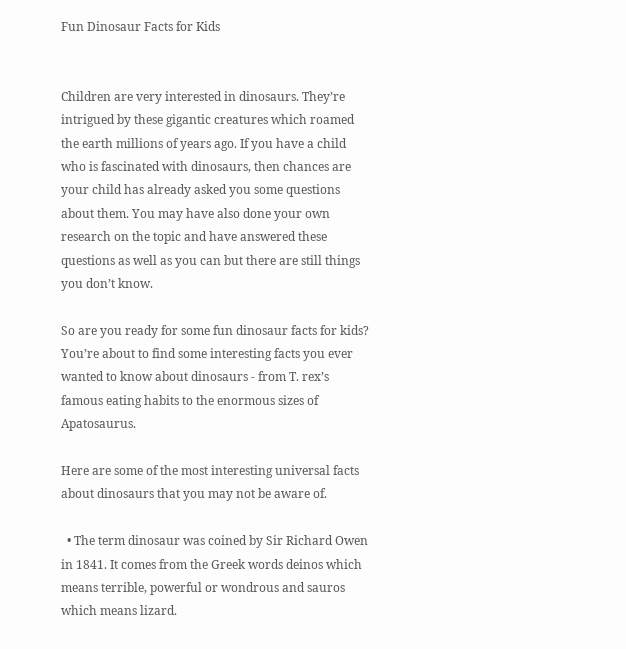Fun Dinosaur Facts for Kids


Children are very interested in dinosaurs. They’re intrigued by these gigantic creatures which roamed the earth millions of years ago. If you have a child who is fascinated with dinosaurs, then chances are your child has already asked you some questions about them. You may have also done your own research on the topic and have answered these questions as well as you can but there are still things you don’t know.

So are you ready for some fun dinosaur facts for kids? You’re about to find some interesting facts you ever wanted to know about dinosaurs - from T. rex’s famous eating habits to the enormous sizes of Apatosaurus.

Here are some of the most interesting universal facts about dinosaurs that you may not be aware of.

  • The term dinosaur was coined by Sir Richard Owen in 1841. It comes from the Greek words deinos which means terrible, powerful or wondrous and sauros which means lizard.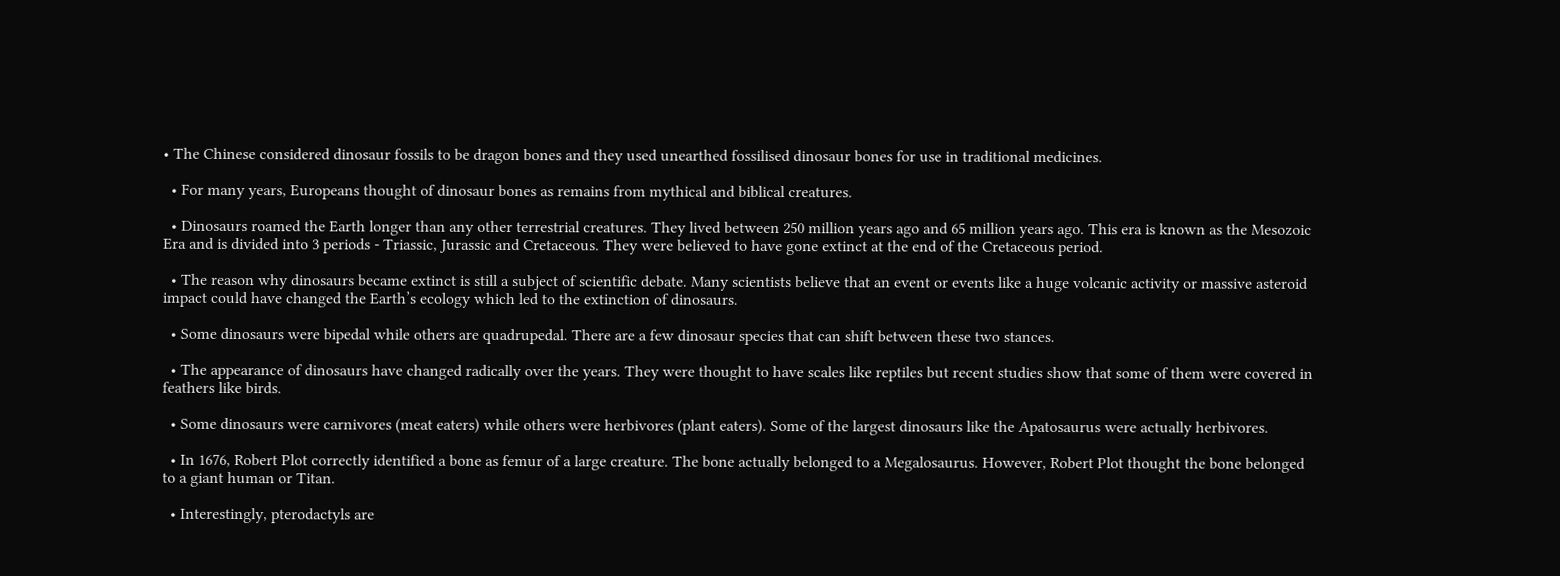• The Chinese considered dinosaur fossils to be dragon bones and they used unearthed fossilised dinosaur bones for use in traditional medicines.

  • For many years, Europeans thought of dinosaur bones as remains from mythical and biblical creatures.

  • Dinosaurs roamed the Earth longer than any other terrestrial creatures. They lived between 250 million years ago and 65 million years ago. This era is known as the Mesozoic Era and is divided into 3 periods - Triassic, Jurassic and Cretaceous. They were believed to have gone extinct at the end of the Cretaceous period.

  • The reason why dinosaurs became extinct is still a subject of scientific debate. Many scientists believe that an event or events like a huge volcanic activity or massive asteroid impact could have changed the Earth’s ecology which led to the extinction of dinosaurs.

  • Some dinosaurs were bipedal while others are quadrupedal. There are a few dinosaur species that can shift between these two stances.

  • The appearance of dinosaurs have changed radically over the years. They were thought to have scales like reptiles but recent studies show that some of them were covered in feathers like birds.

  • Some dinosaurs were carnivores (meat eaters) while others were herbivores (plant eaters). Some of the largest dinosaurs like the Apatosaurus were actually herbivores.

  • In 1676, Robert Plot correctly identified a bone as femur of a large creature. The bone actually belonged to a Megalosaurus. However, Robert Plot thought the bone belonged to a giant human or Titan.

  • Interestingly, pterodactyls are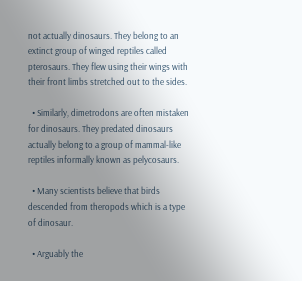not actually dinosaurs. They belong to an extinct group of winged reptiles called pterosaurs. They flew using their wings with their front limbs stretched out to the sides.

  • Similarly, dimetrodons are often mistaken for dinosaurs. They predated dinosaurs actually belong to a group of mammal-like reptiles informally known as pelycosaurs.

  • Many scientists believe that birds descended from theropods which is a type of dinosaur.

  • Arguably the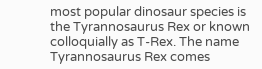most popular dinosaur species is the Tyrannosaurus Rex or known colloquially as T-Rex. The name Tyrannosaurus Rex comes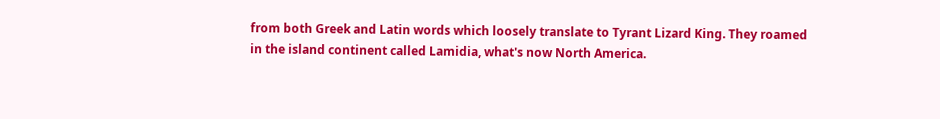from both Greek and Latin words which loosely translate to Tyrant Lizard King. They roamed in the island continent called Lamidia, what's now North America.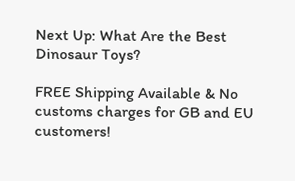Next Up: What Are the Best Dinosaur Toys?

FREE Shipping Available & No customs charges for GB and EU customers!